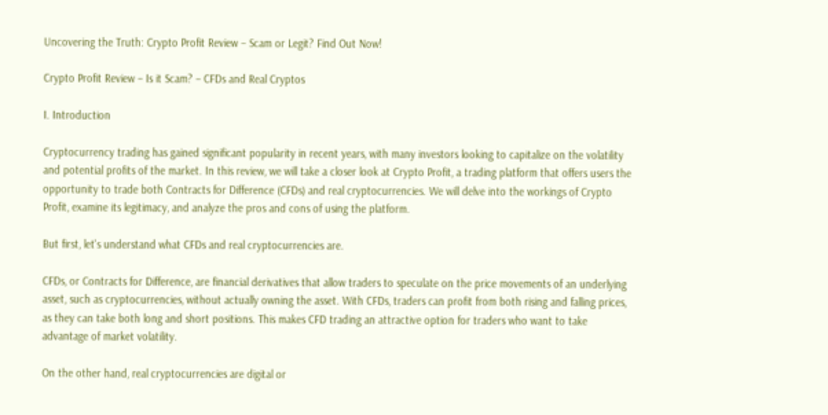Uncovering the Truth: Crypto Profit Review – Scam or Legit? Find Out Now!

Crypto Profit Review – Is it Scam? – CFDs and Real Cryptos

I. Introduction

Cryptocurrency trading has gained significant popularity in recent years, with many investors looking to capitalize on the volatility and potential profits of the market. In this review, we will take a closer look at Crypto Profit, a trading platform that offers users the opportunity to trade both Contracts for Difference (CFDs) and real cryptocurrencies. We will delve into the workings of Crypto Profit, examine its legitimacy, and analyze the pros and cons of using the platform.

But first, let's understand what CFDs and real cryptocurrencies are.

CFDs, or Contracts for Difference, are financial derivatives that allow traders to speculate on the price movements of an underlying asset, such as cryptocurrencies, without actually owning the asset. With CFDs, traders can profit from both rising and falling prices, as they can take both long and short positions. This makes CFD trading an attractive option for traders who want to take advantage of market volatility.

On the other hand, real cryptocurrencies are digital or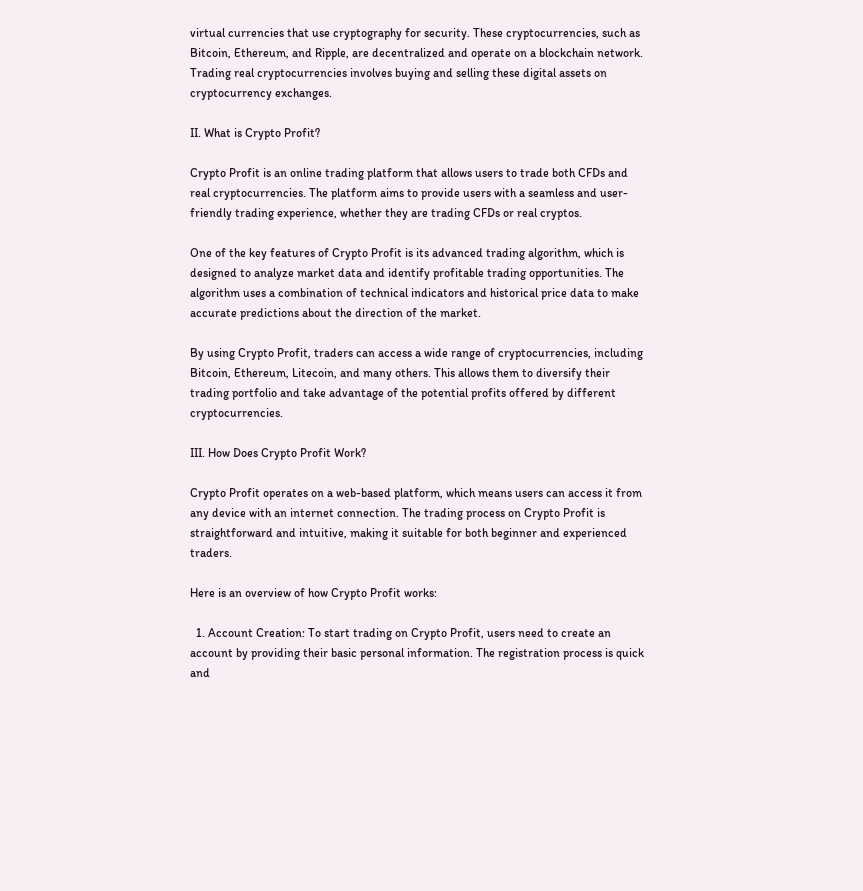virtual currencies that use cryptography for security. These cryptocurrencies, such as Bitcoin, Ethereum, and Ripple, are decentralized and operate on a blockchain network. Trading real cryptocurrencies involves buying and selling these digital assets on cryptocurrency exchanges.

II. What is Crypto Profit?

Crypto Profit is an online trading platform that allows users to trade both CFDs and real cryptocurrencies. The platform aims to provide users with a seamless and user-friendly trading experience, whether they are trading CFDs or real cryptos.

One of the key features of Crypto Profit is its advanced trading algorithm, which is designed to analyze market data and identify profitable trading opportunities. The algorithm uses a combination of technical indicators and historical price data to make accurate predictions about the direction of the market.

By using Crypto Profit, traders can access a wide range of cryptocurrencies, including Bitcoin, Ethereum, Litecoin, and many others. This allows them to diversify their trading portfolio and take advantage of the potential profits offered by different cryptocurrencies.

III. How Does Crypto Profit Work?

Crypto Profit operates on a web-based platform, which means users can access it from any device with an internet connection. The trading process on Crypto Profit is straightforward and intuitive, making it suitable for both beginner and experienced traders.

Here is an overview of how Crypto Profit works:

  1. Account Creation: To start trading on Crypto Profit, users need to create an account by providing their basic personal information. The registration process is quick and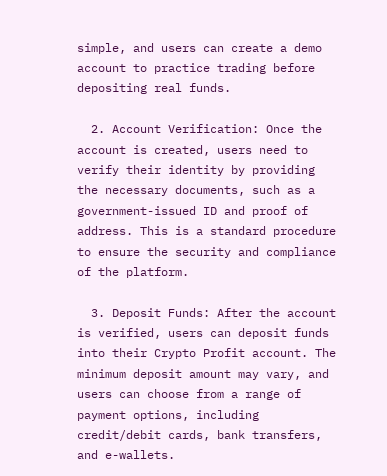simple, and users can create a demo account to practice trading before depositing real funds.

  2. Account Verification: Once the account is created, users need to verify their identity by providing the necessary documents, such as a government-issued ID and proof of address. This is a standard procedure to ensure the security and compliance of the platform.

  3. Deposit Funds: After the account is verified, users can deposit funds into their Crypto Profit account. The minimum deposit amount may vary, and users can choose from a range of payment options, including credit/debit cards, bank transfers, and e-wallets.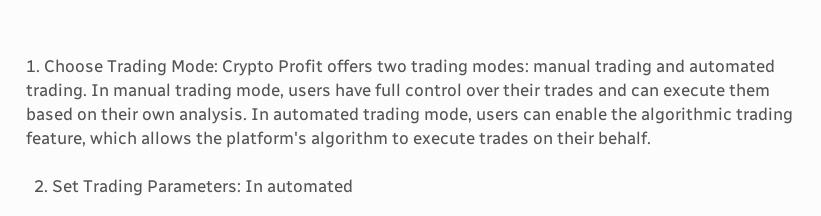1. Choose Trading Mode: Crypto Profit offers two trading modes: manual trading and automated trading. In manual trading mode, users have full control over their trades and can execute them based on their own analysis. In automated trading mode, users can enable the algorithmic trading feature, which allows the platform's algorithm to execute trades on their behalf.

  2. Set Trading Parameters: In automated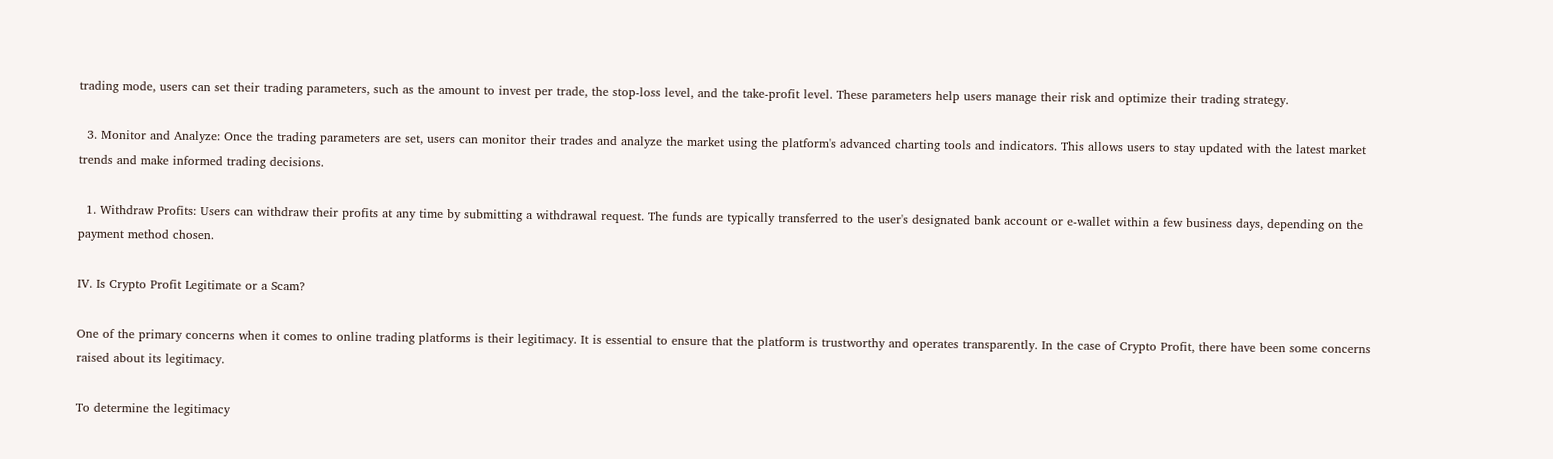trading mode, users can set their trading parameters, such as the amount to invest per trade, the stop-loss level, and the take-profit level. These parameters help users manage their risk and optimize their trading strategy.

  3. Monitor and Analyze: Once the trading parameters are set, users can monitor their trades and analyze the market using the platform's advanced charting tools and indicators. This allows users to stay updated with the latest market trends and make informed trading decisions.

  1. Withdraw Profits: Users can withdraw their profits at any time by submitting a withdrawal request. The funds are typically transferred to the user's designated bank account or e-wallet within a few business days, depending on the payment method chosen.

IV. Is Crypto Profit Legitimate or a Scam?

One of the primary concerns when it comes to online trading platforms is their legitimacy. It is essential to ensure that the platform is trustworthy and operates transparently. In the case of Crypto Profit, there have been some concerns raised about its legitimacy.

To determine the legitimacy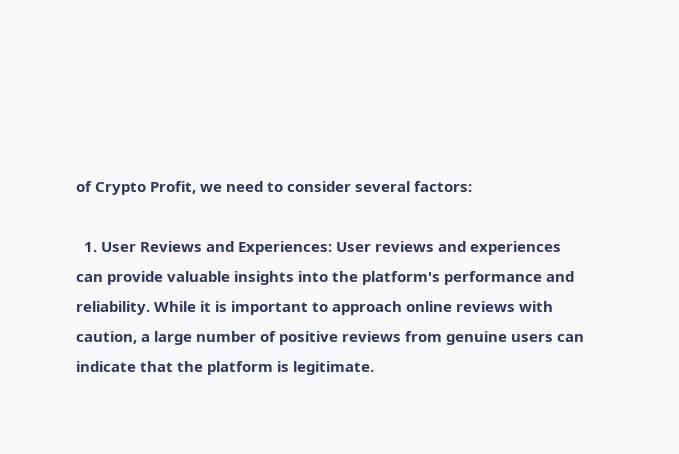of Crypto Profit, we need to consider several factors:

  1. User Reviews and Experiences: User reviews and experiences can provide valuable insights into the platform's performance and reliability. While it is important to approach online reviews with caution, a large number of positive reviews from genuine users can indicate that the platform is legitimate.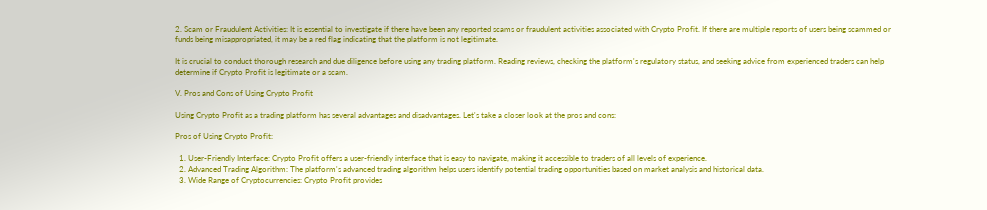2. Scam or Fraudulent Activities: It is essential to investigate if there have been any reported scams or fraudulent activities associated with Crypto Profit. If there are multiple reports of users being scammed or funds being misappropriated, it may be a red flag indicating that the platform is not legitimate.

It is crucial to conduct thorough research and due diligence before using any trading platform. Reading reviews, checking the platform's regulatory status, and seeking advice from experienced traders can help determine if Crypto Profit is legitimate or a scam.

V. Pros and Cons of Using Crypto Profit

Using Crypto Profit as a trading platform has several advantages and disadvantages. Let's take a closer look at the pros and cons:

Pros of Using Crypto Profit:

  1. User-Friendly Interface: Crypto Profit offers a user-friendly interface that is easy to navigate, making it accessible to traders of all levels of experience.
  2. Advanced Trading Algorithm: The platform's advanced trading algorithm helps users identify potential trading opportunities based on market analysis and historical data.
  3. Wide Range of Cryptocurrencies: Crypto Profit provides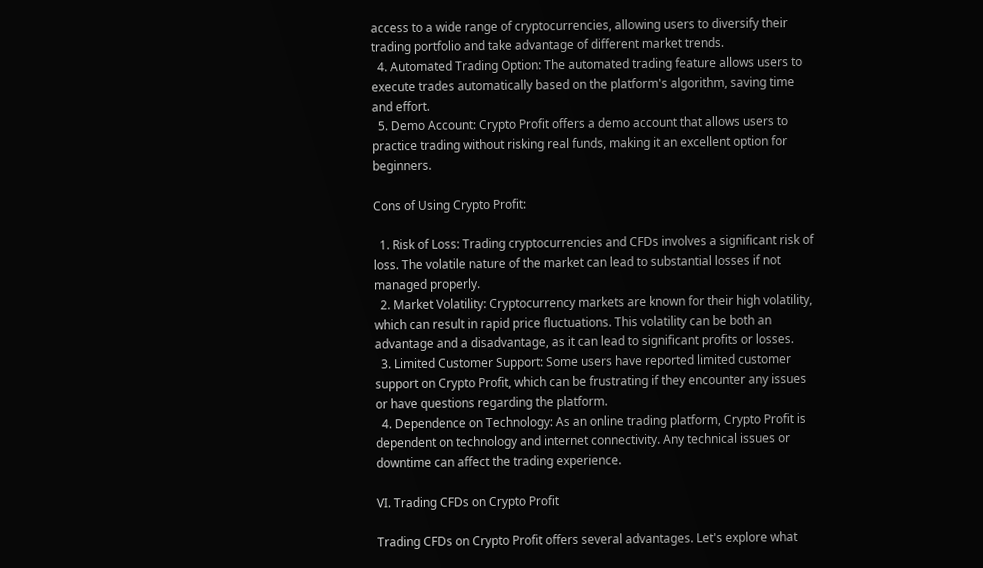access to a wide range of cryptocurrencies, allowing users to diversify their trading portfolio and take advantage of different market trends.
  4. Automated Trading Option: The automated trading feature allows users to execute trades automatically based on the platform's algorithm, saving time and effort.
  5. Demo Account: Crypto Profit offers a demo account that allows users to practice trading without risking real funds, making it an excellent option for beginners.

Cons of Using Crypto Profit:

  1. Risk of Loss: Trading cryptocurrencies and CFDs involves a significant risk of loss. The volatile nature of the market can lead to substantial losses if not managed properly.
  2. Market Volatility: Cryptocurrency markets are known for their high volatility, which can result in rapid price fluctuations. This volatility can be both an advantage and a disadvantage, as it can lead to significant profits or losses.
  3. Limited Customer Support: Some users have reported limited customer support on Crypto Profit, which can be frustrating if they encounter any issues or have questions regarding the platform.
  4. Dependence on Technology: As an online trading platform, Crypto Profit is dependent on technology and internet connectivity. Any technical issues or downtime can affect the trading experience.

VI. Trading CFDs on Crypto Profit

Trading CFDs on Crypto Profit offers several advantages. Let's explore what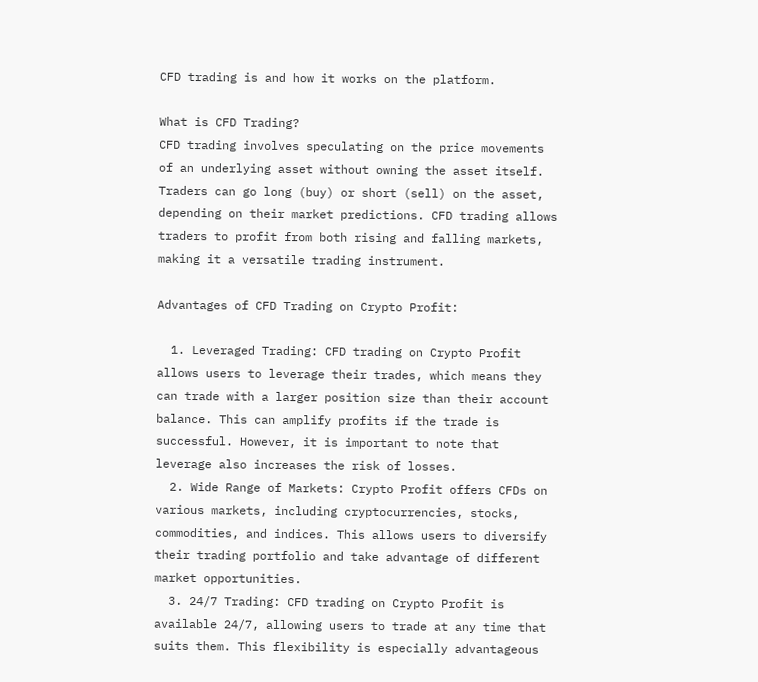CFD trading is and how it works on the platform.

What is CFD Trading?
CFD trading involves speculating on the price movements of an underlying asset without owning the asset itself. Traders can go long (buy) or short (sell) on the asset, depending on their market predictions. CFD trading allows traders to profit from both rising and falling markets, making it a versatile trading instrument.

Advantages of CFD Trading on Crypto Profit:

  1. Leveraged Trading: CFD trading on Crypto Profit allows users to leverage their trades, which means they can trade with a larger position size than their account balance. This can amplify profits if the trade is successful. However, it is important to note that leverage also increases the risk of losses.
  2. Wide Range of Markets: Crypto Profit offers CFDs on various markets, including cryptocurrencies, stocks, commodities, and indices. This allows users to diversify their trading portfolio and take advantage of different market opportunities.
  3. 24/7 Trading: CFD trading on Crypto Profit is available 24/7, allowing users to trade at any time that suits them. This flexibility is especially advantageous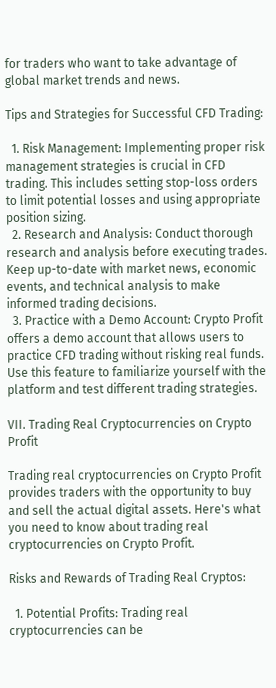for traders who want to take advantage of global market trends and news.

Tips and Strategies for Successful CFD Trading:

  1. Risk Management: Implementing proper risk management strategies is crucial in CFD trading. This includes setting stop-loss orders to limit potential losses and using appropriate position sizing.
  2. Research and Analysis: Conduct thorough research and analysis before executing trades. Keep up-to-date with market news, economic events, and technical analysis to make informed trading decisions.
  3. Practice with a Demo Account: Crypto Profit offers a demo account that allows users to practice CFD trading without risking real funds. Use this feature to familiarize yourself with the platform and test different trading strategies.

VII. Trading Real Cryptocurrencies on Crypto Profit

Trading real cryptocurrencies on Crypto Profit provides traders with the opportunity to buy and sell the actual digital assets. Here's what you need to know about trading real cryptocurrencies on Crypto Profit.

Risks and Rewards of Trading Real Cryptos:

  1. Potential Profits: Trading real cryptocurrencies can be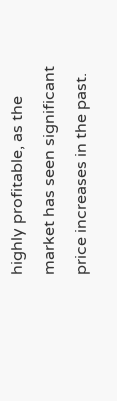highly profitable, as the market has seen significant price increases in the past.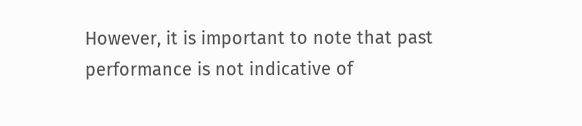However, it is important to note that past performance is not indicative of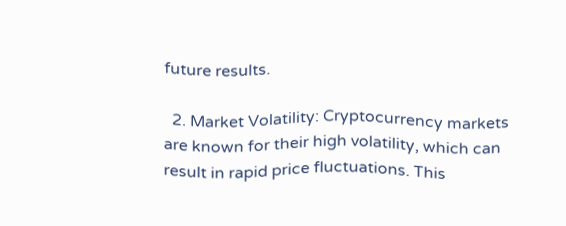future results.

  2. Market Volatility: Cryptocurrency markets are known for their high volatility, which can result in rapid price fluctuations. This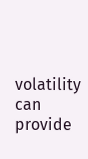volatility can provide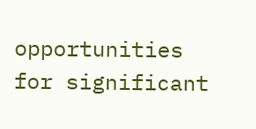opportunities for significant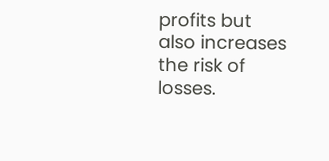profits but also increases the risk of losses.